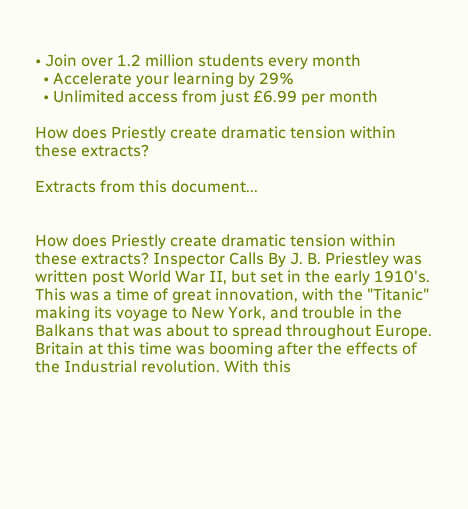• Join over 1.2 million students every month
  • Accelerate your learning by 29%
  • Unlimited access from just £6.99 per month

How does Priestly create dramatic tension within these extracts?

Extracts from this document...


How does Priestly create dramatic tension within these extracts? Inspector Calls By J. B. Priestley was written post World War II, but set in the early 1910's. This was a time of great innovation, with the "Titanic" making its voyage to New York, and trouble in the Balkans that was about to spread throughout Europe. Britain at this time was booming after the effects of the Industrial revolution. With this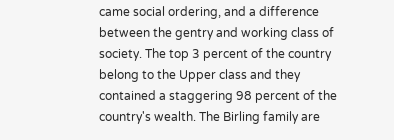came social ordering, and a difference between the gentry and working class of society. The top 3 percent of the country belong to the Upper class and they contained a staggering 98 percent of the country's wealth. The Birling family are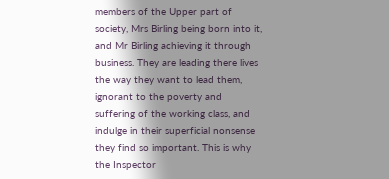members of the Upper part of society, Mrs Birling being born into it, and Mr Birling achieving it through business. They are leading there lives the way they want to lead them, ignorant to the poverty and suffering of the working class, and indulge in their superficial nonsense they find so important. This is why the Inspector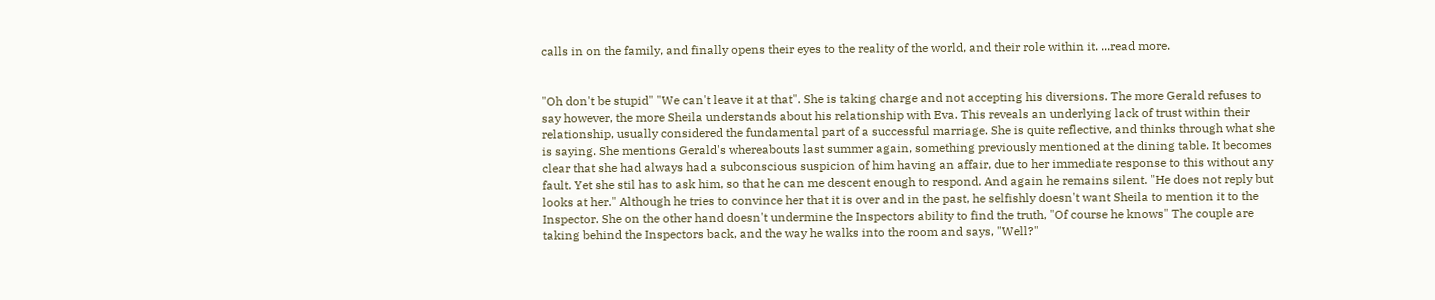calls in on the family, and finally opens their eyes to the reality of the world, and their role within it. ...read more.


"Oh don't be stupid" "We can't leave it at that". She is taking charge and not accepting his diversions. The more Gerald refuses to say however, the more Sheila understands about his relationship with Eva. This reveals an underlying lack of trust within their relationship, usually considered the fundamental part of a successful marriage. She is quite reflective, and thinks through what she is saying. She mentions Gerald's whereabouts last summer again, something previously mentioned at the dining table. It becomes clear that she had always had a subconscious suspicion of him having an affair, due to her immediate response to this without any fault. Yet she stil has to ask him, so that he can me descent enough to respond. And again he remains silent. "He does not reply but looks at her." Although he tries to convince her that it is over and in the past, he selfishly doesn't want Sheila to mention it to the Inspector. She on the other hand doesn't undermine the Inspectors ability to find the truth, "Of course he knows" The couple are taking behind the Inspectors back, and the way he walks into the room and says, "Well?"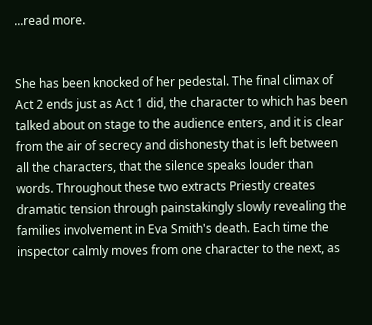...read more.


She has been knocked of her pedestal. The final climax of Act 2 ends just as Act 1 did, the character to which has been talked about on stage to the audience enters, and it is clear from the air of secrecy and dishonesty that is left between all the characters, that the silence speaks louder than words. Throughout these two extracts Priestly creates dramatic tension through painstakingly slowly revealing the families involvement in Eva Smith's death. Each time the inspector calmly moves from one character to the next, as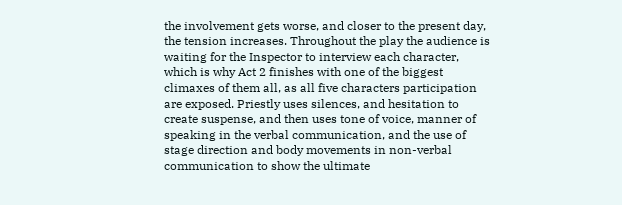the involvement gets worse, and closer to the present day, the tension increases. Throughout the play the audience is waiting for the Inspector to interview each character, which is why Act 2 finishes with one of the biggest climaxes of them all, as all five characters participation are exposed. Priestly uses silences, and hesitation to create suspense, and then uses tone of voice, manner of speaking in the verbal communication, and the use of stage direction and body movements in non-verbal communication to show the ultimate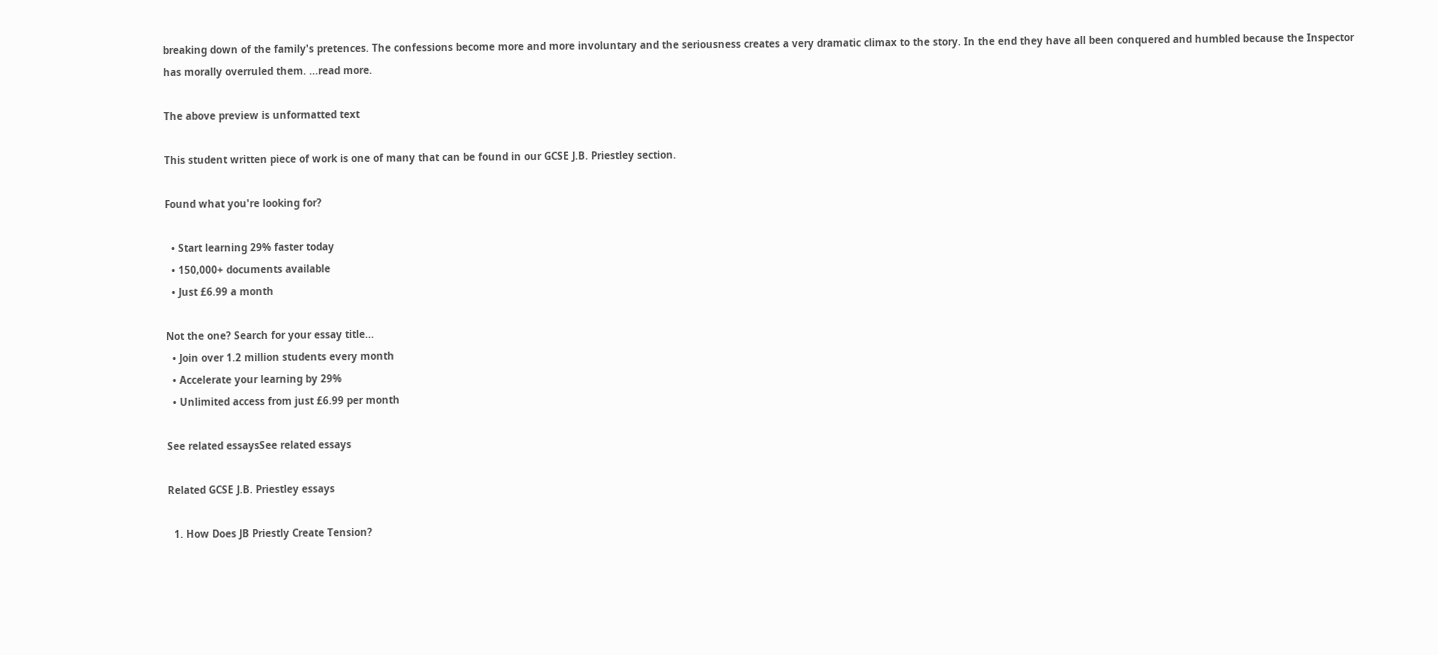breaking down of the family's pretences. The confessions become more and more involuntary and the seriousness creates a very dramatic climax to the story. In the end they have all been conquered and humbled because the Inspector has morally overruled them. ...read more.

The above preview is unformatted text

This student written piece of work is one of many that can be found in our GCSE J.B. Priestley section.

Found what you're looking for?

  • Start learning 29% faster today
  • 150,000+ documents available
  • Just £6.99 a month

Not the one? Search for your essay title...
  • Join over 1.2 million students every month
  • Accelerate your learning by 29%
  • Unlimited access from just £6.99 per month

See related essaysSee related essays

Related GCSE J.B. Priestley essays

  1. How Does JB Priestly Create Tension?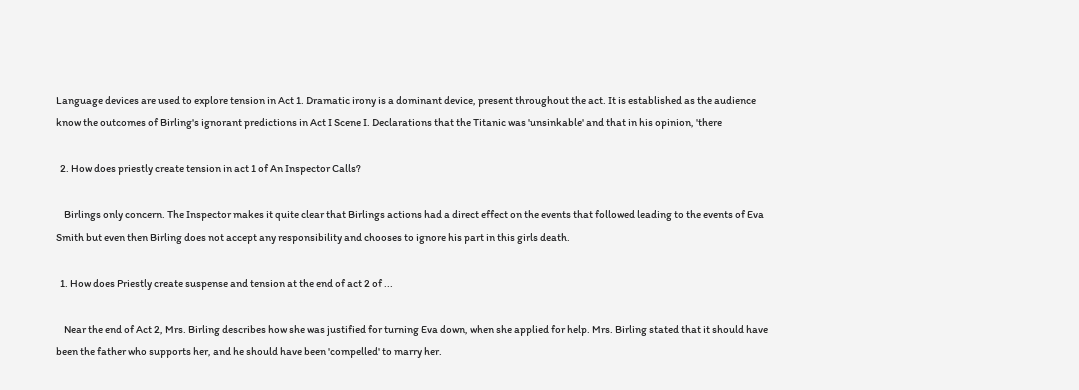Language devices are used to explore tension in Act 1. Dramatic irony is a dominant device, present throughout the act. It is established as the audience know the outcomes of Birling's ignorant predictions in Act I Scene I. Declarations that the Titanic was 'unsinkable' and that in his opinion, 'there

  2. How does priestly create tension in act 1 of An Inspector Calls?

    Birlings only concern. The Inspector makes it quite clear that Birlings actions had a direct effect on the events that followed leading to the events of Eva Smith but even then Birling does not accept any responsibility and chooses to ignore his part in this girls death.

  1. How does Priestly create suspense and tension at the end of act 2 of ...

    Near the end of Act 2, Mrs. Birling describes how she was justified for turning Eva down, when she applied for help. Mrs. Birling stated that it should have been the father who supports her, and he should have been 'compelled' to marry her.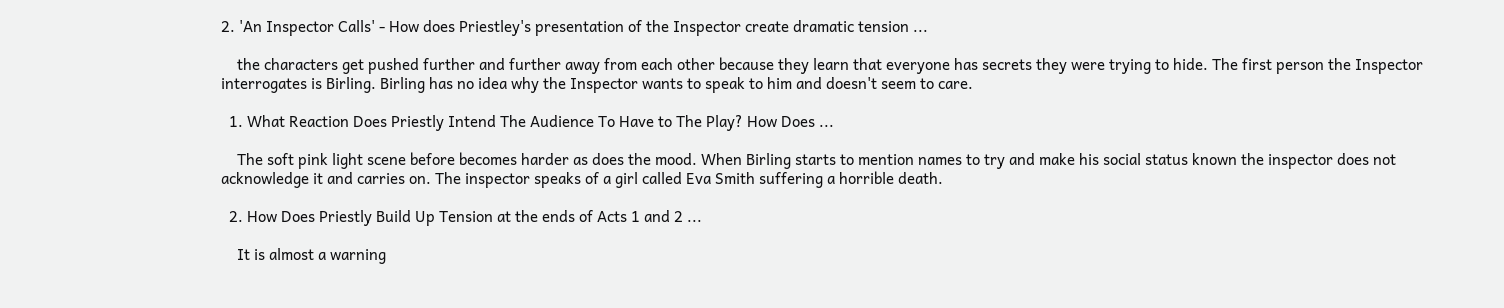2. 'An Inspector Calls' - How does Priestley's presentation of the Inspector create dramatic tension ...

    the characters get pushed further and further away from each other because they learn that everyone has secrets they were trying to hide. The first person the Inspector interrogates is Birling. Birling has no idea why the Inspector wants to speak to him and doesn't seem to care.

  1. What Reaction Does Priestly Intend The Audience To Have to The Play? How Does ...

    The soft pink light scene before becomes harder as does the mood. When Birling starts to mention names to try and make his social status known the inspector does not acknowledge it and carries on. The inspector speaks of a girl called Eva Smith suffering a horrible death.

  2. How Does Priestly Build Up Tension at the ends of Acts 1 and 2 ...

    It is almost a warning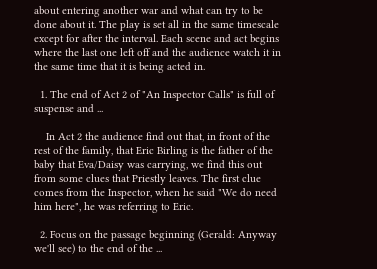about entering another war and what can try to be done about it. The play is set all in the same timescale except for after the interval. Each scene and act begins where the last one left off and the audience watch it in the same time that it is being acted in.

  1. The end of Act 2 of "An Inspector Calls" is full of suspense and ...

    In Act 2 the audience find out that, in front of the rest of the family, that Eric Birling is the father of the baby that Eva/Daisy was carrying, we find this out from some clues that Priestly leaves. The first clue comes from the Inspector, when he said "We do need him here", he was referring to Eric.

  2. Focus on the passage beginning (Gerald: Anyway we'll see) to the end of the ...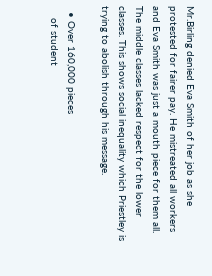Mr.Birling denied Eva Smith of her job as she protested for fairer pay. He mistreated all workers and Eva Smith was just a mouth piece for them all. The middle classes lacked respect for the lower classes. This shows social inequality which Priestley is trying to abolish through his message.

  • Over 160,000 pieces
    of student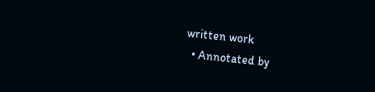written work
  • Annotated by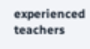experienced teachers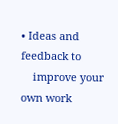• Ideas and feedback to
    improve your own work